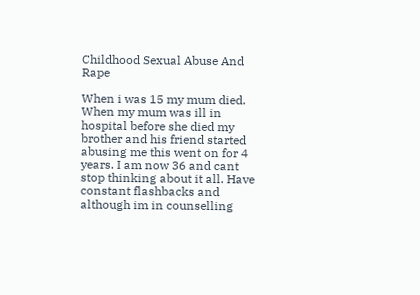Childhood Sexual Abuse And Rape

When i was 15 my mum died. When my mum was ill in hospital before she died my brother and his friend started abusing me this went on for 4 years. I am now 36 and cant stop thinking about it all. Have constant flashbacks and although im in counselling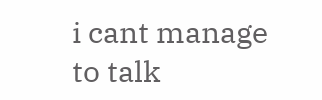i cant manage to talk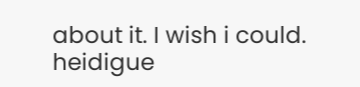about it. I wish i could.
heidigue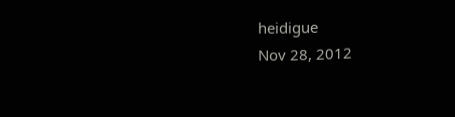heidigue
Nov 28, 2012